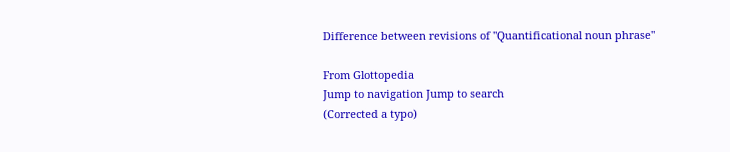Difference between revisions of "Quantificational noun phrase"

From Glottopedia
Jump to navigation Jump to search
(Corrected a typo)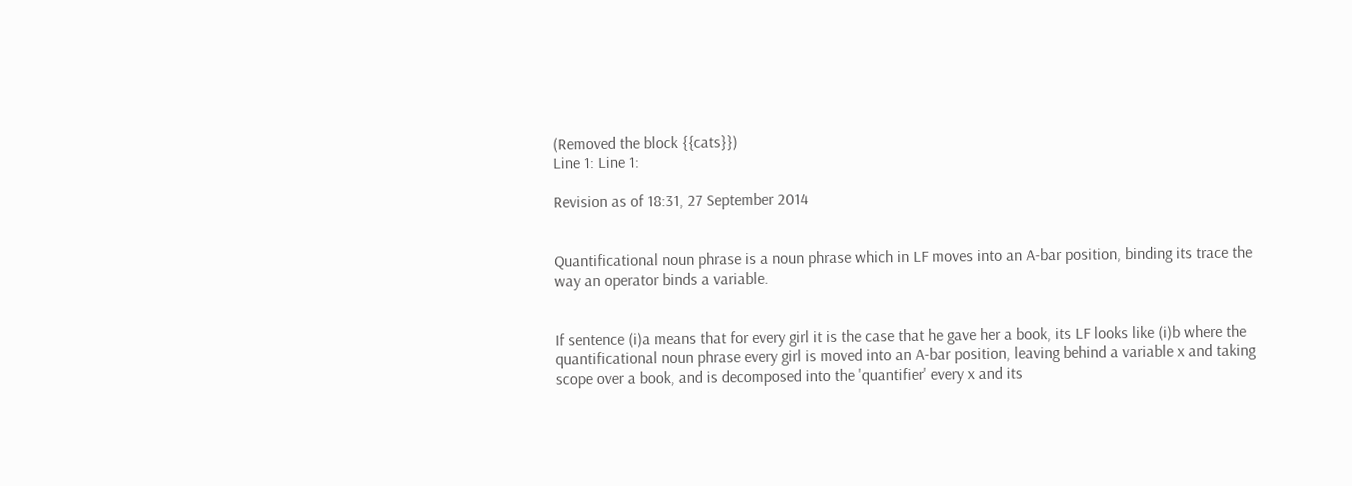(Removed the block {{cats}})
Line 1: Line 1:

Revision as of 18:31, 27 September 2014


Quantificational noun phrase is a noun phrase which in LF moves into an A-bar position, binding its trace the way an operator binds a variable.


If sentence (i)a means that for every girl it is the case that he gave her a book, its LF looks like (i)b where the quantificational noun phrase every girl is moved into an A-bar position, leaving behind a variable x and taking scope over a book, and is decomposed into the 'quantifier' every x and its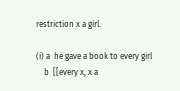restriction x a girl.

(i) a  he gave a book to every girl
    b  [[every x, x a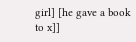girl] [he gave a book to x]]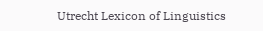Utrecht Lexicon of Linguistics